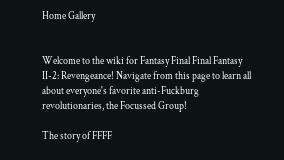Home Gallery


Welcome to the wiki for Fantasy Final Final Fantasy II-2: Revengeance! Navigate from this page to learn all about everyone's favorite anti-Fuckburg revolutionaries, the Focussed Group!

The story of FFFF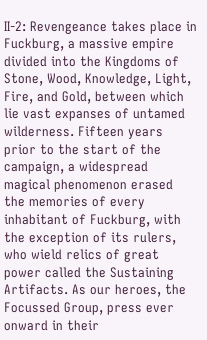II-2: Revengeance takes place in Fuckburg, a massive empire divided into the Kingdoms of Stone, Wood, Knowledge, Light, Fire, and Gold, between which lie vast expanses of untamed wilderness. Fifteen years prior to the start of the campaign, a widespread magical phenomenon erased the memories of every inhabitant of Fuckburg, with the exception of its rulers, who wield relics of great power called the Sustaining Artifacts. As our heroes, the Focussed Group, press ever onward in their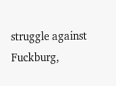struggle against Fuckburg,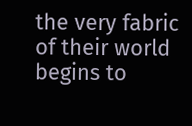the very fabric of their world begins to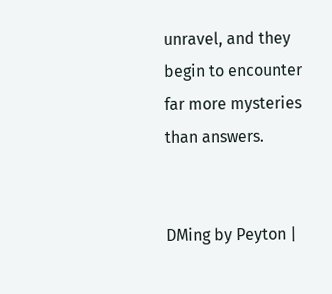unravel, and they begin to encounter far more mysteries than answers.


DMing by Peyton |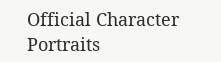Official Character Portraits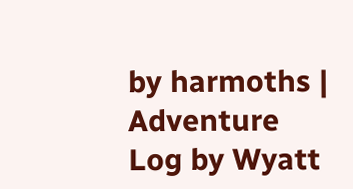by harmoths | Adventure Log by Wyatt